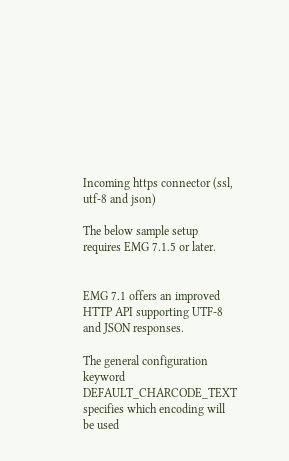Incoming https connector (ssl, utf-8 and json)

The below sample setup requires EMG 7.1.5 or later.


EMG 7.1 offers an improved HTTP API supporting UTF-8 and JSON responses.

The general configuration keyword DEFAULT_CHARCODE_TEXT specifies which encoding will be used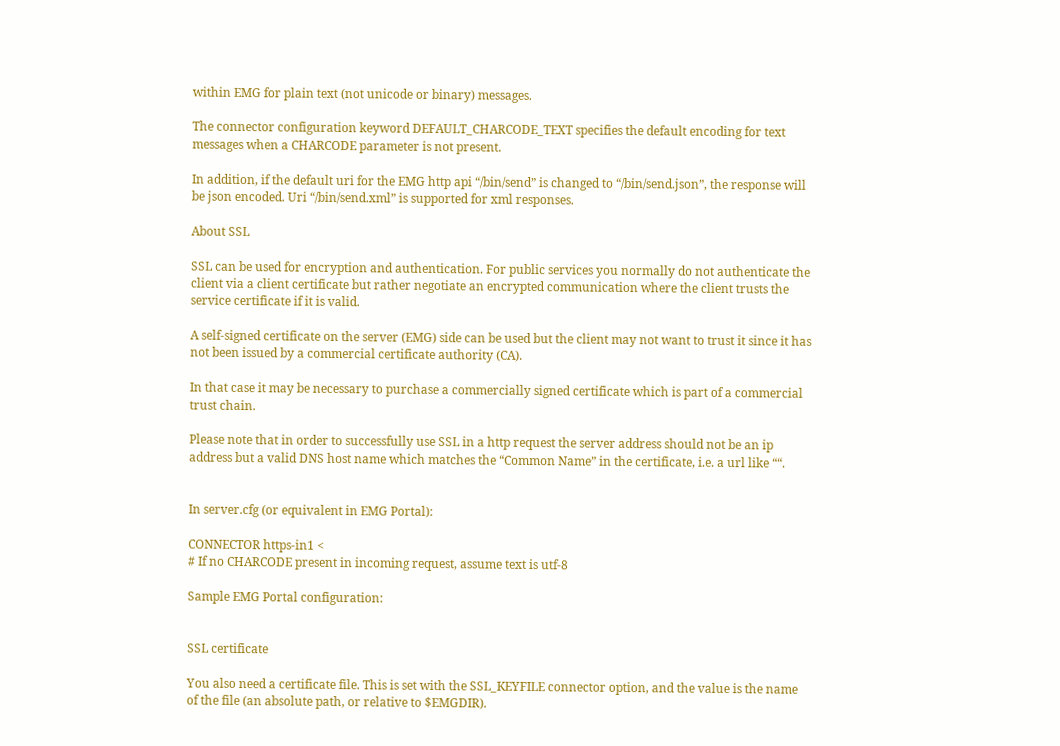within EMG for plain text (not unicode or binary) messages.

The connector configuration keyword DEFAULT_CHARCODE_TEXT specifies the default encoding for text messages when a CHARCODE parameter is not present.

In addition, if the default uri for the EMG http api “/bin/send” is changed to “/bin/send.json”, the response will be json encoded. Uri “/bin/send.xml” is supported for xml responses.

About SSL

SSL can be used for encryption and authentication. For public services you normally do not authenticate the client via a client certificate but rather negotiate an encrypted communication where the client trusts the service certificate if it is valid.

A self-signed certificate on the server (EMG) side can be used but the client may not want to trust it since it has not been issued by a commercial certificate authority (CA).

In that case it may be necessary to purchase a commercially signed certificate which is part of a commercial trust chain.

Please note that in order to successfully use SSL in a http request the server address should not be an ip address but a valid DNS host name which matches the “Common Name” in the certificate, i.e. a url like ““.


In server.cfg (or equivalent in EMG Portal):

CONNECTOR https-in1 <
# If no CHARCODE present in incoming request, assume text is utf-8

Sample EMG Portal configuration:


SSL certificate

You also need a certificate file. This is set with the SSL_KEYFILE connector option, and the value is the name of the file (an absolute path, or relative to $EMGDIR).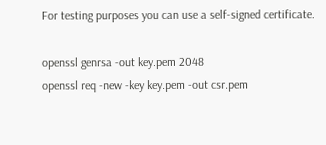For testing purposes you can use a self-signed certificate.

openssl genrsa -out key.pem 2048
openssl req -new -key key.pem -out csr.pem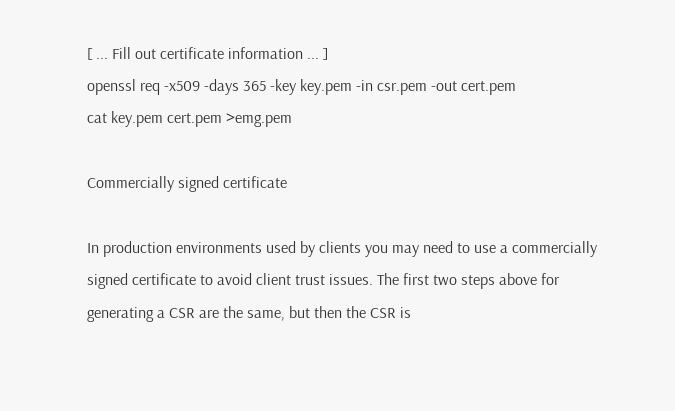[ ... Fill out certificate information ... ]
openssl req -x509 -days 365 -key key.pem -in csr.pem -out cert.pem
cat key.pem cert.pem >emg.pem

Commercially signed certificate

In production environments used by clients you may need to use a commercially signed certificate to avoid client trust issues. The first two steps above for generating a CSR are the same, but then the CSR is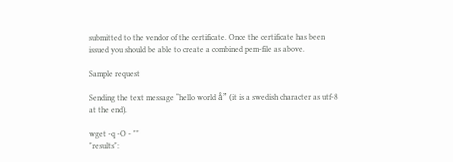submitted to the vendor of the certificate. Once the certificate has been issued you should be able to create a combined pem-file as above.

Sample request

Sending the text message “hello world å” (it is a swedish character as utf-8 at the end).

wget -q -O - ""
"results":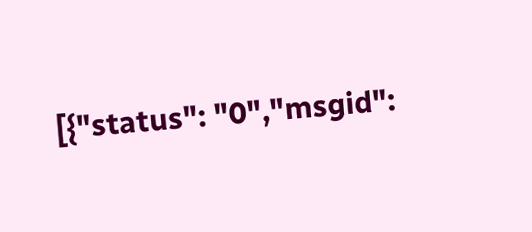[{"status": "0","msgid":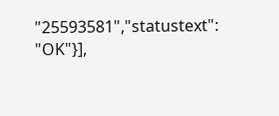"25593581","statustext": "OK"}],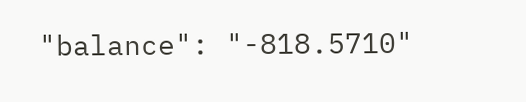"balance": "-818.5710"